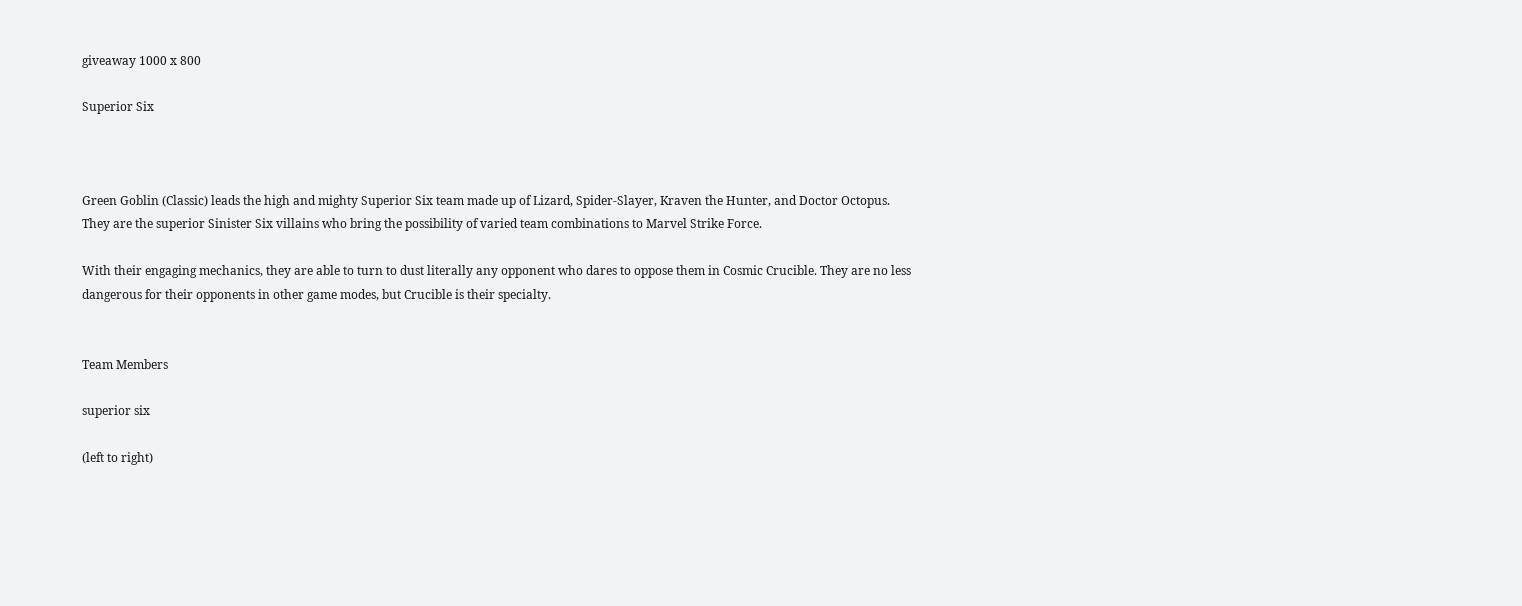giveaway 1000 x 800

Superior Six



Green Goblin (Classic) leads the high and mighty Superior Six team made up of Lizard, Spider-Slayer, Kraven the Hunter, and Doctor Octopus. They are the superior Sinister Six villains who bring the possibility of varied team combinations to Marvel Strike Force.

With their engaging mechanics, they are able to turn to dust literally any opponent who dares to oppose them in Cosmic Crucible. They are no less dangerous for their opponents in other game modes, but Crucible is their specialty.


Team Members

superior six

(left to right)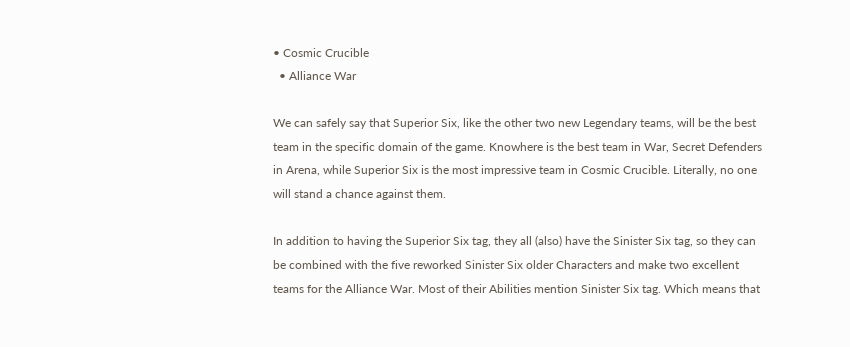• Cosmic Crucible
  • Alliance War

We can safely say that Superior Six, like the other two new Legendary teams, will be the best team in the specific domain of the game. Knowhere is the best team in War, Secret Defenders in Arena, while Superior Six is the most impressive team in Cosmic Crucible. Literally, no one will stand a chance against them.

In addition to having the Superior Six tag, they all (also) have the Sinister Six tag, so they can be combined with the five reworked Sinister Six older Characters and make two excellent teams for the Alliance War. Most of their Abilities mention Sinister Six tag. Which means that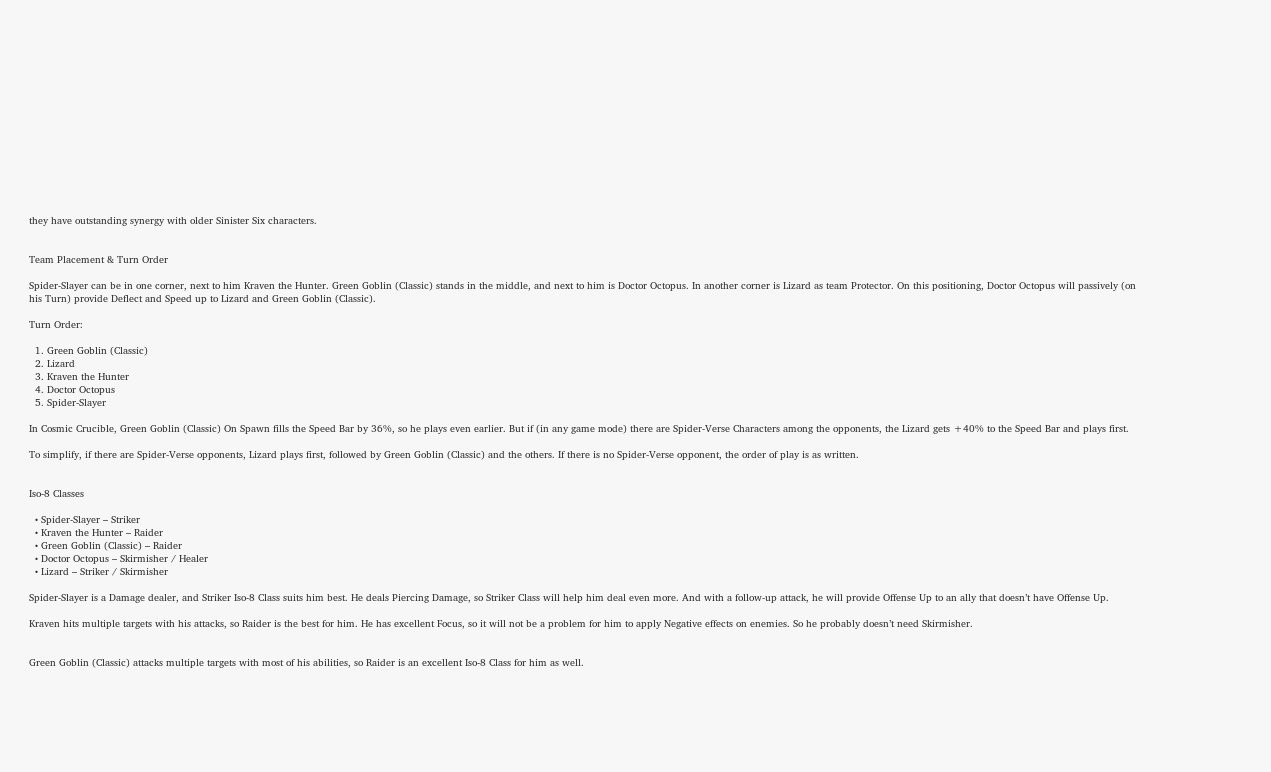they have outstanding synergy with older Sinister Six characters.


Team Placement & Turn Order

Spider-Slayer can be in one corner, next to him Kraven the Hunter. Green Goblin (Classic) stands in the middle, and next to him is Doctor Octopus. In another corner is Lizard as team Protector. On this positioning, Doctor Octopus will passively (on his Turn) provide Deflect and Speed up to Lizard and Green Goblin (Classic).

Turn Order:

  1. Green Goblin (Classic)
  2. Lizard
  3. Kraven the Hunter
  4. Doctor Octopus
  5. Spider-Slayer

In Cosmic Crucible, Green Goblin (Classic) On Spawn fills the Speed Bar by 36%, so he plays even earlier. But if (in any game mode) there are Spider-Verse Characters among the opponents, the Lizard gets +40% to the Speed Bar and plays first.

To simplify, if there are Spider-Verse opponents, Lizard plays first, followed by Green Goblin (Classic) and the others. If there is no Spider-Verse opponent, the order of play is as written.


Iso-8 Classes

  • Spider-Slayer – Striker
  • Kraven the Hunter – Raider
  • Green Goblin (Classic) – Raider
  • Doctor Octopus – Skirmisher / Healer
  • Lizard – Striker / Skirmisher

Spider-Slayer is a Damage dealer, and Striker Iso-8 Class suits him best. He deals Piercing Damage, so Striker Class will help him deal even more. And with a follow-up attack, he will provide Offense Up to an ally that doesn’t have Offense Up.

Kraven hits multiple targets with his attacks, so Raider is the best for him. He has excellent Focus, so it will not be a problem for him to apply Negative effects on enemies. So he probably doesn’t need Skirmisher.


Green Goblin (Classic) attacks multiple targets with most of his abilities, so Raider is an excellent Iso-8 Class for him as well.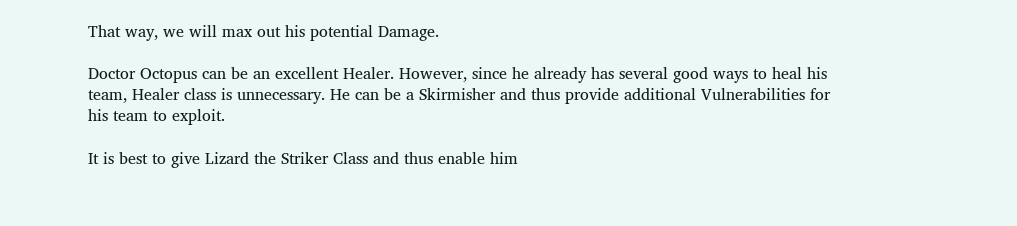That way, we will max out his potential Damage.

Doctor Octopus can be an excellent Healer. However, since he already has several good ways to heal his team, Healer class is unnecessary. He can be a Skirmisher and thus provide additional Vulnerabilities for his team to exploit.

It is best to give Lizard the Striker Class and thus enable him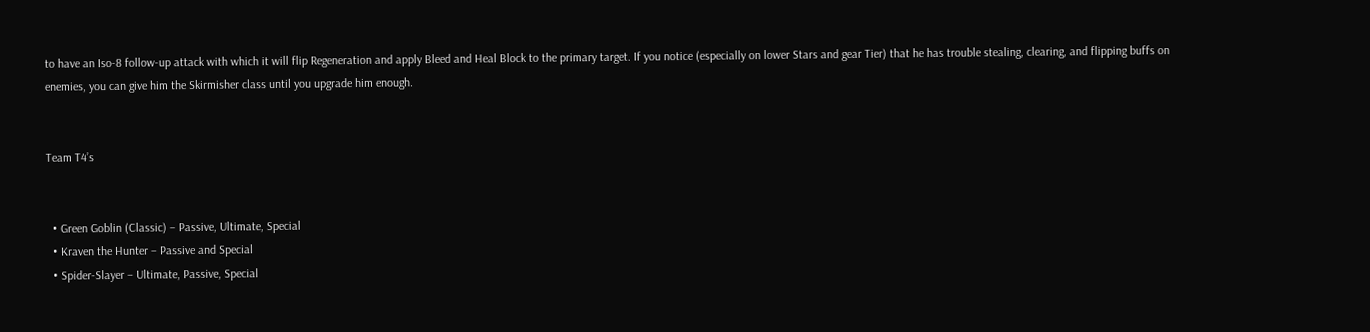to have an Iso-8 follow-up attack with which it will flip Regeneration and apply Bleed and Heal Block to the primary target. If you notice (especially on lower Stars and gear Tier) that he has trouble stealing, clearing, and flipping buffs on enemies, you can give him the Skirmisher class until you upgrade him enough.


Team T4’s


  • Green Goblin (Classic) – Passive, Ultimate, Special
  • Kraven the Hunter – Passive and Special
  • Spider-Slayer – Ultimate, Passive, Special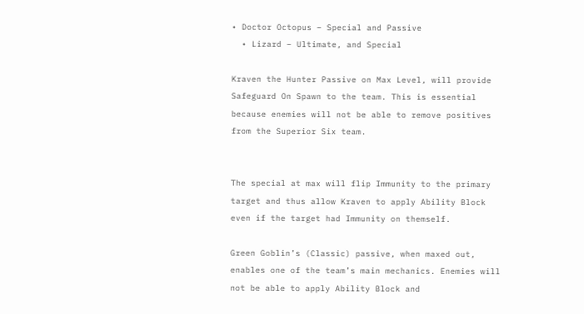• Doctor Octopus – Special and Passive
  • Lizard – Ultimate, and Special

Kraven the Hunter Passive on Max Level, will provide Safeguard On Spawn to the team. This is essential because enemies will not be able to remove positives from the Superior Six team.


The special at max will flip Immunity to the primary target and thus allow Kraven to apply Ability Block even if the target had Immunity on themself.

Green Goblin’s (Classic) passive, when maxed out, enables one of the team’s main mechanics. Enemies will not be able to apply Ability Block and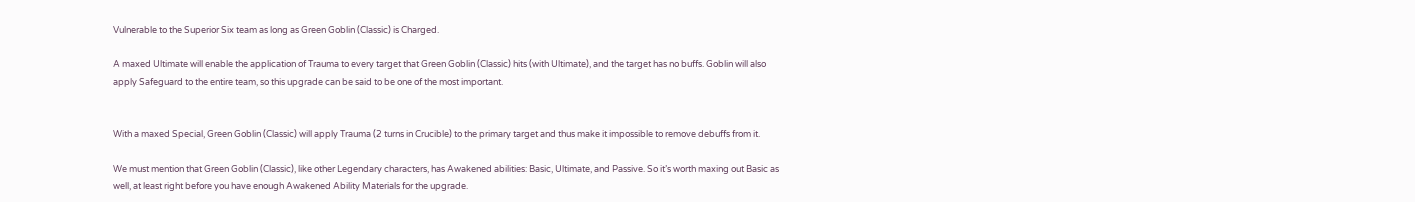Vulnerable to the Superior Six team as long as Green Goblin (Classic) is Charged.

A maxed Ultimate will enable the application of Trauma to every target that Green Goblin (Classic) hits (with Ultimate), and the target has no buffs. Goblin will also apply Safeguard to the entire team, so this upgrade can be said to be one of the most important.


With a maxed Special, Green Goblin (Classic) will apply Trauma (2 turns in Crucible) to the primary target and thus make it impossible to remove debuffs from it.

We must mention that Green Goblin (Classic), like other Legendary characters, has Awakened abilities: Basic, Ultimate, and Passive. So it’s worth maxing out Basic as well, at least right before you have enough Awakened Ability Materials for the upgrade.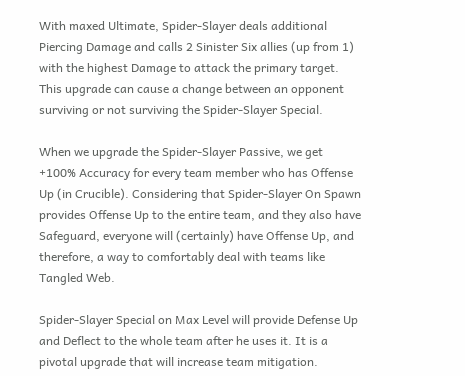With maxed Ultimate, Spider-Slayer deals additional Piercing Damage and calls 2 Sinister Six allies (up from 1) with the highest Damage to attack the primary target. This upgrade can cause a change between an opponent surviving or not surviving the Spider-Slayer Special.

When we upgrade the Spider-Slayer Passive, we get +100% Accuracy for every team member who has Offense Up (in Crucible). Considering that Spider-Slayer On Spawn provides Offense Up to the entire team, and they also have Safeguard, everyone will (certainly) have Offense Up, and therefore, a way to comfortably deal with teams like Tangled Web.

Spider-Slayer Special on Max Level will provide Defense Up and Deflect to the whole team after he uses it. It is a pivotal upgrade that will increase team mitigation.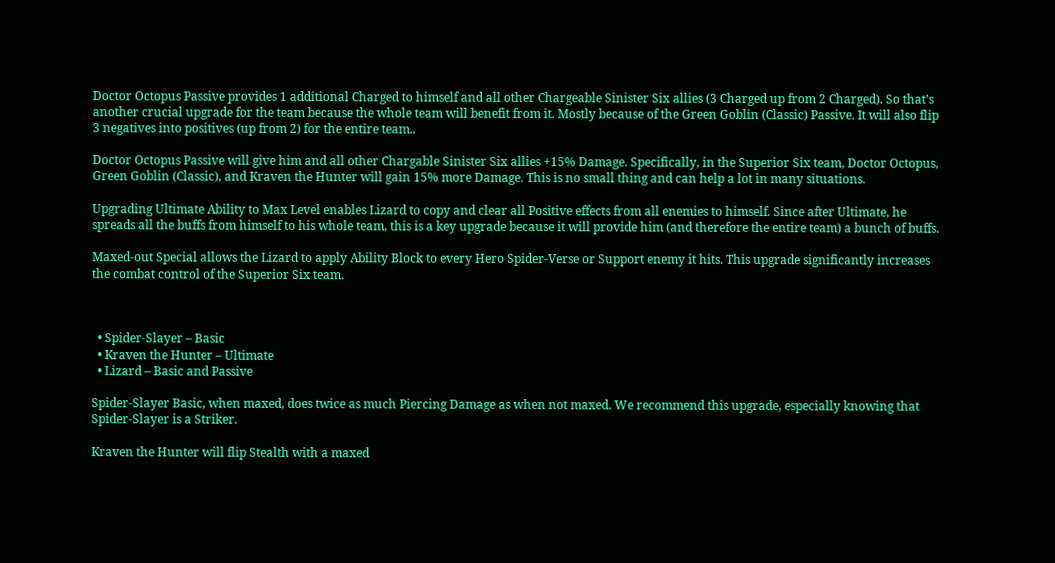Doctor Octopus Passive provides 1 additional Charged to himself and all other Chargeable Sinister Six allies (3 Charged up from 2 Charged). So that’s another crucial upgrade for the team because the whole team will benefit from it. Mostly because of the Green Goblin (Classic) Passive. It will also flip 3 negatives into positives (up from 2) for the entire team..

Doctor Octopus Passive will give him and all other Chargable Sinister Six allies +15% Damage. Specifically, in the Superior Six team, Doctor Octopus, Green Goblin (Classic), and Kraven the Hunter will gain 15% more Damage. This is no small thing and can help a lot in many situations.

Upgrading Ultimate Ability to Max Level enables Lizard to copy and clear all Positive effects from all enemies to himself. Since after Ultimate, he spreads all the buffs from himself to his whole team, this is a key upgrade because it will provide him (and therefore the entire team) a bunch of buffs.

Maxed-out Special allows the Lizard to apply Ability Block to every Hero Spider-Verse or Support enemy it hits. This upgrade significantly increases the combat control of the Superior Six team.



  • Spider-Slayer – Basic
  • Kraven the Hunter – Ultimate
  • Lizard – Basic and Passive

Spider-Slayer Basic, when maxed, does twice as much Piercing Damage as when not maxed. We recommend this upgrade, especially knowing that Spider-Slayer is a Striker.

Kraven the Hunter will flip Stealth with a maxed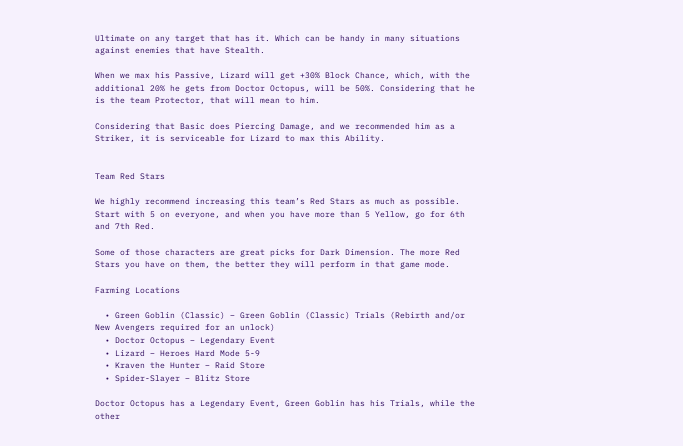Ultimate on any target that has it. Which can be handy in many situations against enemies that have Stealth.

When we max his Passive, Lizard will get +30% Block Chance, which, with the additional 20% he gets from Doctor Octopus, will be 50%. Considering that he is the team Protector, that will mean to him.

Considering that Basic does Piercing Damage, and we recommended him as a Striker, it is serviceable for Lizard to max this Ability.


Team Red Stars

We highly recommend increasing this team’s Red Stars as much as possible. Start with 5 on everyone, and when you have more than 5 Yellow, go for 6th and 7th Red.

Some of those characters are great picks for Dark Dimension. The more Red Stars you have on them, the better they will perform in that game mode.

Farming Locations

  • Green Goblin (Classic) – Green Goblin (Classic) Trials (Rebirth and/or New Avengers required for an unlock)
  • Doctor Octopus – Legendary Event
  • Lizard – Heroes Hard Mode 5-9
  • Kraven the Hunter – Raid Store
  • Spider-Slayer – Blitz Store

Doctor Octopus has a Legendary Event, Green Goblin has his Trials, while the other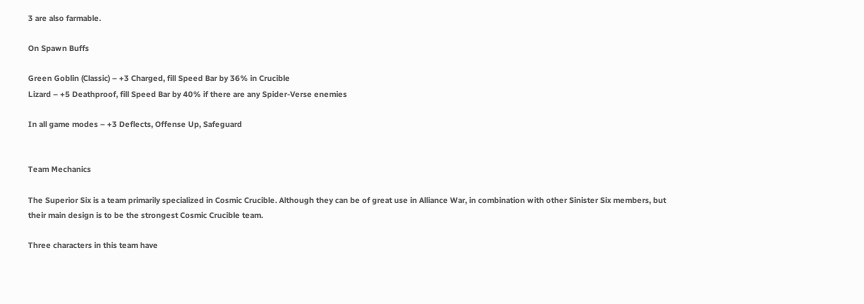3 are also farmable.

On Spawn Buffs

Green Goblin (Classic) – +3 Charged, fill Speed Bar by 36% in Crucible
Lizard – +5 Deathproof, fill Speed Bar by 40% if there are any Spider-Verse enemies

In all game modes – +3 Deflects, Offense Up, Safeguard


Team Mechanics

The Superior Six is a team primarily specialized in Cosmic Crucible. Although they can be of great use in Alliance War, in combination with other Sinister Six members, but their main design is to be the strongest Cosmic Crucible team.

Three characters in this team have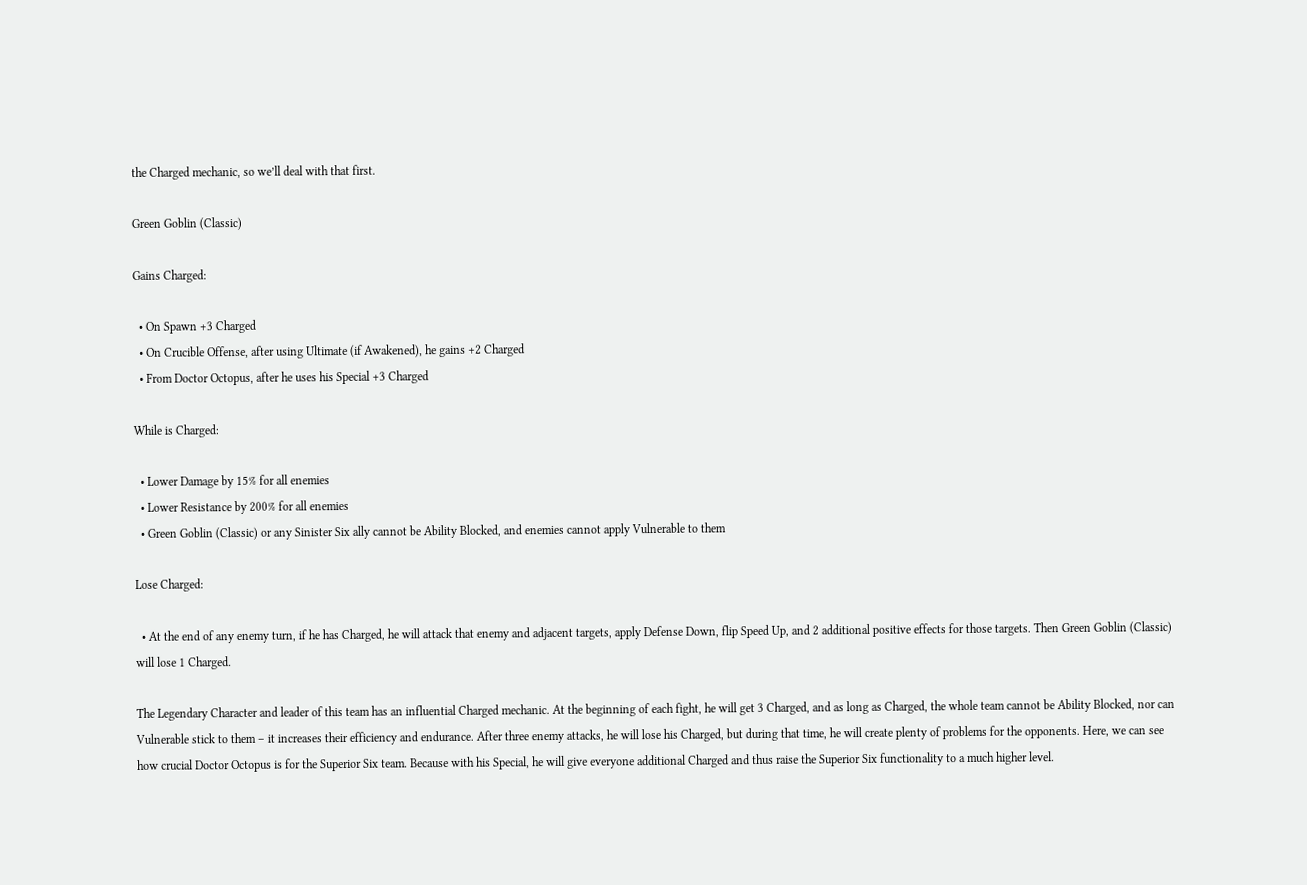the Charged mechanic, so we’ll deal with that first.

Green Goblin (Classic)

Gains Charged:

  • On Spawn +3 Charged
  • On Crucible Offense, after using Ultimate (if Awakened), he gains +2 Charged
  • From Doctor Octopus, after he uses his Special +3 Charged

While is Charged:

  • Lower Damage by 15% for all enemies
  • Lower Resistance by 200% for all enemies
  • Green Goblin (Classic) or any Sinister Six ally cannot be Ability Blocked, and enemies cannot apply Vulnerable to them

Lose Charged:

  • At the end of any enemy turn, if he has Charged, he will attack that enemy and adjacent targets, apply Defense Down, flip Speed Up, and 2 additional positive effects for those targets. Then Green Goblin (Classic) will lose 1 Charged.

The Legendary Character and leader of this team has an influential Charged mechanic. At the beginning of each fight, he will get 3 Charged, and as long as Charged, the whole team cannot be Ability Blocked, nor can Vulnerable stick to them – it increases their efficiency and endurance. After three enemy attacks, he will lose his Charged, but during that time, he will create plenty of problems for the opponents. Here, we can see how crucial Doctor Octopus is for the Superior Six team. Because with his Special, he will give everyone additional Charged and thus raise the Superior Six functionality to a much higher level.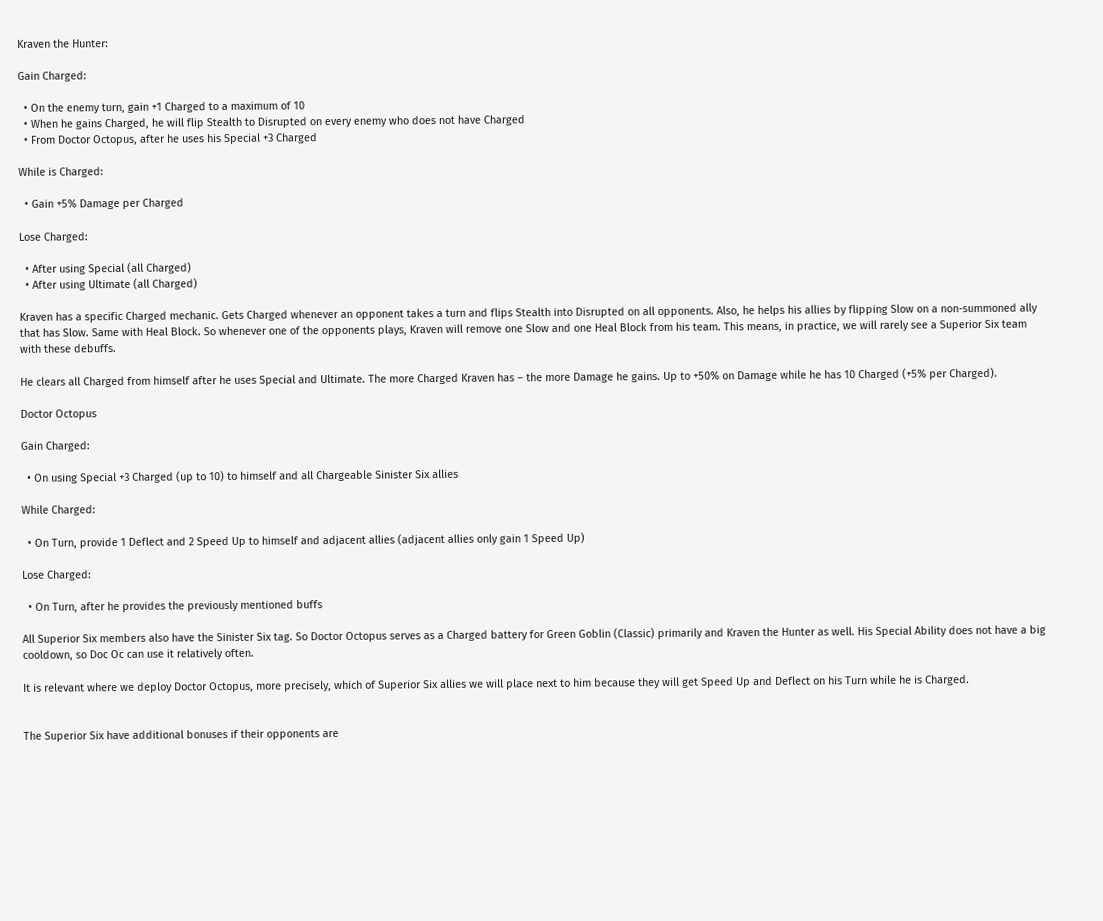Kraven the Hunter:

Gain Charged:

  • On the enemy turn, gain +1 Charged to a maximum of 10
  • When he gains Charged, he will flip Stealth to Disrupted on every enemy who does not have Charged
  • From Doctor Octopus, after he uses his Special +3 Charged

While is Charged:

  • Gain +5% Damage per Charged

Lose Charged:

  • After using Special (all Charged)
  • After using Ultimate (all Charged)

Kraven has a specific Charged mechanic. Gets Charged whenever an opponent takes a turn and flips Stealth into Disrupted on all opponents. Also, he helps his allies by flipping Slow on a non-summoned ally that has Slow. Same with Heal Block. So whenever one of the opponents plays, Kraven will remove one Slow and one Heal Block from his team. This means, in practice, we will rarely see a Superior Six team with these debuffs.

He clears all Charged from himself after he uses Special and Ultimate. The more Charged Kraven has – the more Damage he gains. Up to +50% on Damage while he has 10 Charged (+5% per Charged).

Doctor Octopus

Gain Charged:

  • On using Special +3 Charged (up to 10) to himself and all Chargeable Sinister Six allies

While Charged:

  • On Turn, provide 1 Deflect and 2 Speed Up to himself and adjacent allies (adjacent allies only gain 1 Speed Up)

Lose Charged:

  • On Turn, after he provides the previously mentioned buffs

All Superior Six members also have the Sinister Six tag. So Doctor Octopus serves as a Charged battery for Green Goblin (Classic) primarily and Kraven the Hunter as well. His Special Ability does not have a big cooldown, so Doc Oc can use it relatively often.

It is relevant where we deploy Doctor Octopus, more precisely, which of Superior Six allies we will place next to him because they will get Speed Up and Deflect on his Turn while he is Charged.


The Superior Six have additional bonuses if their opponents are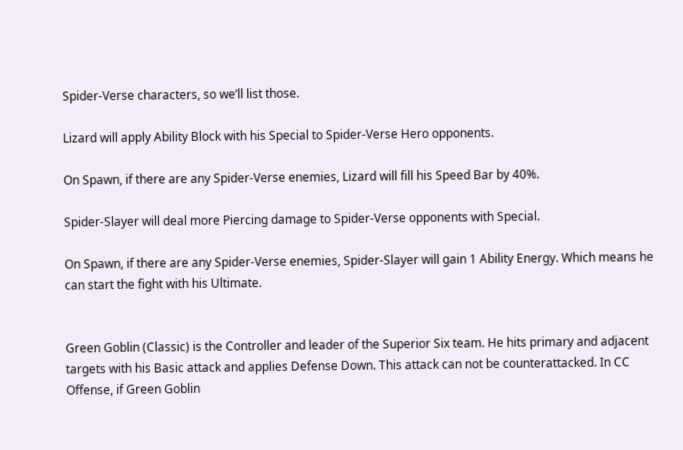Spider-Verse characters, so we’ll list those.

Lizard will apply Ability Block with his Special to Spider-Verse Hero opponents.

On Spawn, if there are any Spider-Verse enemies, Lizard will fill his Speed Bar by 40%.

Spider-Slayer will deal more Piercing damage to Spider-Verse opponents with Special.

On Spawn, if there are any Spider-Verse enemies, Spider-Slayer will gain 1 Ability Energy. Which means he can start the fight with his Ultimate.


Green Goblin (Classic) is the Controller and leader of the Superior Six team. He hits primary and adjacent targets with his Basic attack and applies Defense Down. This attack can not be counterattacked. In CC Offense, if Green Goblin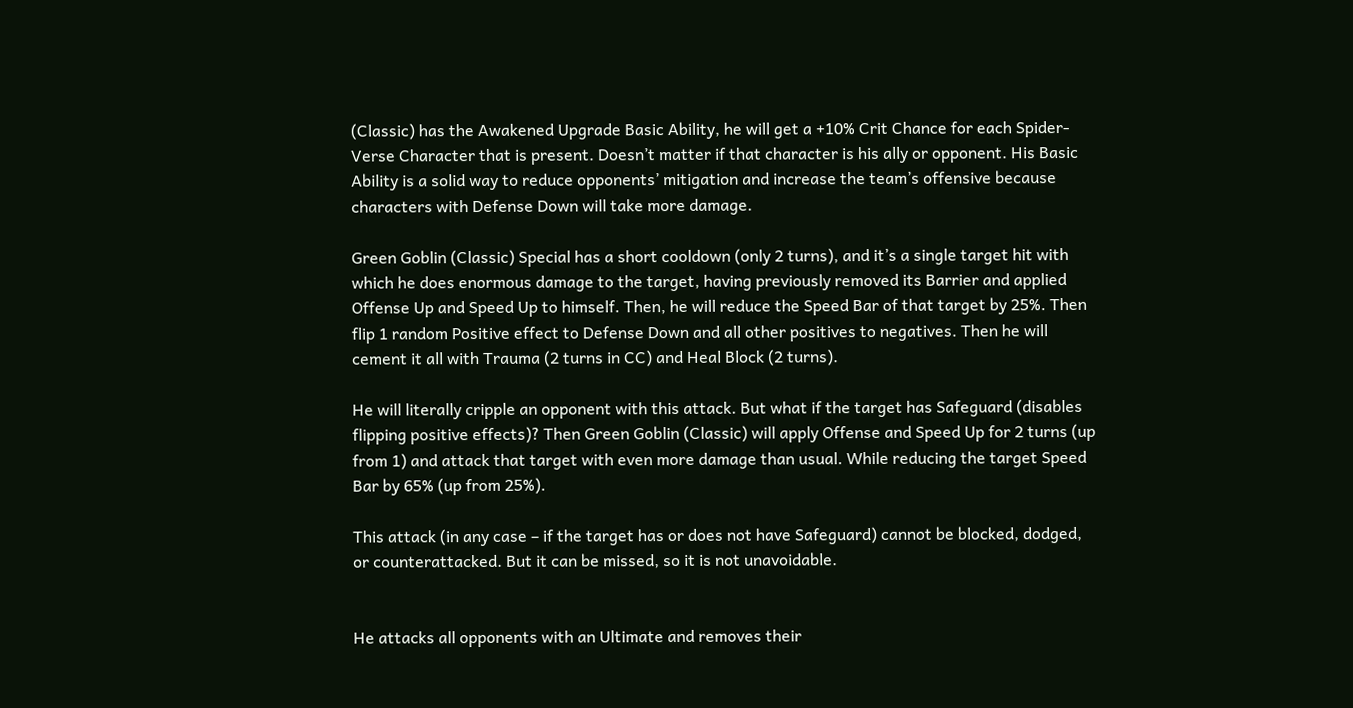(Classic) has the Awakened Upgrade Basic Ability, he will get a +10% Crit Chance for each Spider-Verse Character that is present. Doesn’t matter if that character is his ally or opponent. His Basic Ability is a solid way to reduce opponents’ mitigation and increase the team’s offensive because characters with Defense Down will take more damage.

Green Goblin (Classic) Special has a short cooldown (only 2 turns), and it’s a single target hit with which he does enormous damage to the target, having previously removed its Barrier and applied Offense Up and Speed Up to himself. Then, he will reduce the Speed Bar of that target by 25%. Then flip 1 random Positive effect to Defense Down and all other positives to negatives. Then he will cement it all with Trauma (2 turns in CC) and Heal Block (2 turns).

He will literally cripple an opponent with this attack. But what if the target has Safeguard (disables flipping positive effects)? Then Green Goblin (Classic) will apply Offense and Speed Up for 2 turns (up from 1) and attack that target with even more damage than usual. While reducing the target Speed Bar by 65% (up from 25%).

This attack (in any case – if the target has or does not have Safeguard) cannot be blocked, dodged, or counterattacked. But it can be missed, so it is not unavoidable.


He attacks all opponents with an Ultimate and removes their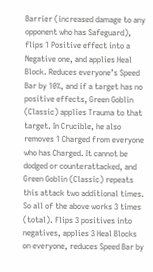Barrier (increased damage to any opponent who has Safeguard), flips 1 Positive effect into a Negative one, and applies Heal Block. Reduces everyone’s Speed Bar by 10%, and if a target has no positive effects, Green Goblin (Classic) applies Trauma to that target. In Crucible, he also removes 1 Charged from everyone who has Charged. It cannot be dodged or counterattacked, and Green Goblin (Classic) repeats this attack two additional times. So all of the above works 3 times (total). Flips 3 positives into negatives, applies 3 Heal Blocks on everyone, reduces Speed Bar by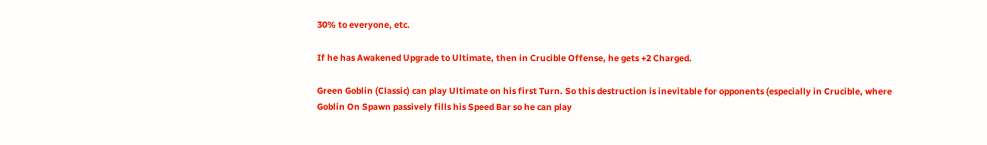30% to everyone, etc.

If he has Awakened Upgrade to Ultimate, then in Crucible Offense, he gets +2 Charged.

Green Goblin (Classic) can play Ultimate on his first Turn. So this destruction is inevitable for opponents (especially in Crucible, where Goblin On Spawn passively fills his Speed Bar so he can play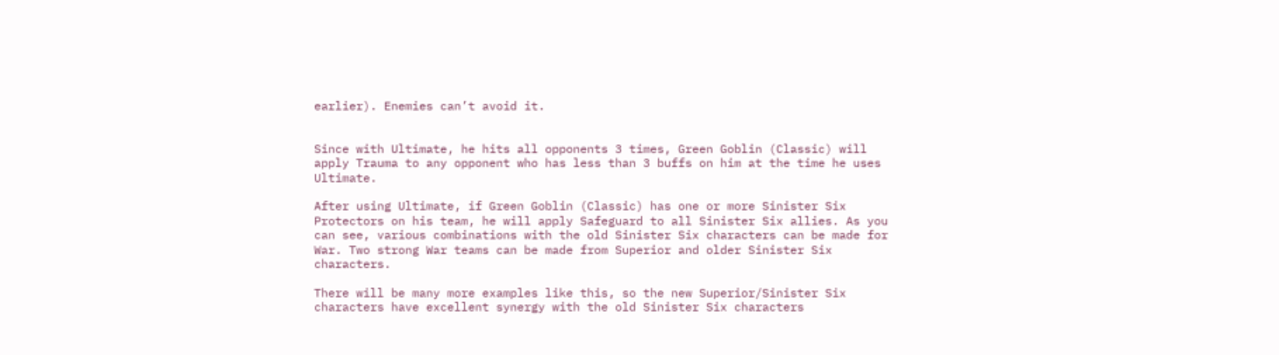earlier). Enemies can’t avoid it.


Since with Ultimate, he hits all opponents 3 times, Green Goblin (Classic) will apply Trauma to any opponent who has less than 3 buffs on him at the time he uses Ultimate.

After using Ultimate, if Green Goblin (Classic) has one or more Sinister Six Protectors on his team, he will apply Safeguard to all Sinister Six allies. As you can see, various combinations with the old Sinister Six characters can be made for War. Two strong War teams can be made from Superior and older Sinister Six characters.

There will be many more examples like this, so the new Superior/Sinister Six characters have excellent synergy with the old Sinister Six characters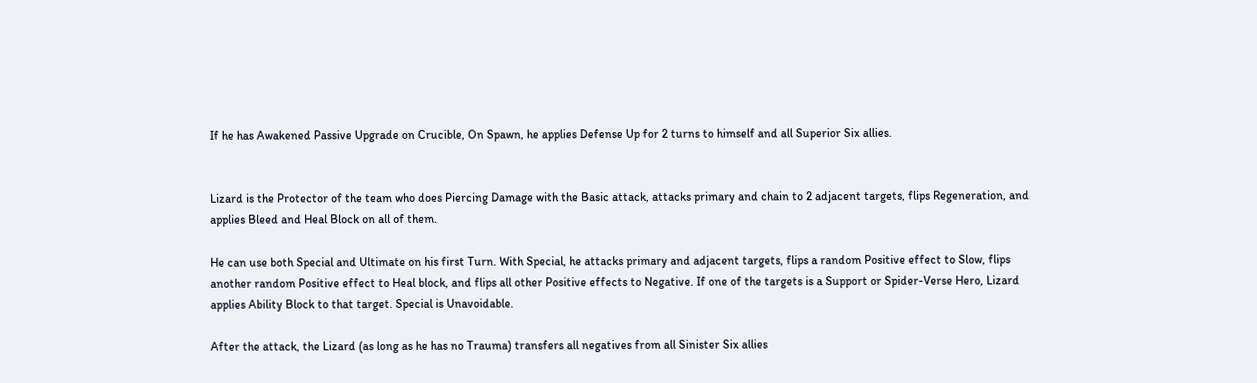If he has Awakened Passive Upgrade on Crucible, On Spawn, he applies Defense Up for 2 turns to himself and all Superior Six allies.


Lizard is the Protector of the team who does Piercing Damage with the Basic attack, attacks primary and chain to 2 adjacent targets, flips Regeneration, and applies Bleed and Heal Block on all of them.

He can use both Special and Ultimate on his first Turn. With Special, he attacks primary and adjacent targets, flips a random Positive effect to Slow, flips another random Positive effect to Heal block, and flips all other Positive effects to Negative. If one of the targets is a Support or Spider-Verse Hero, Lizard applies Ability Block to that target. Special is Unavoidable.

After the attack, the Lizard (as long as he has no Trauma) transfers all negatives from all Sinister Six allies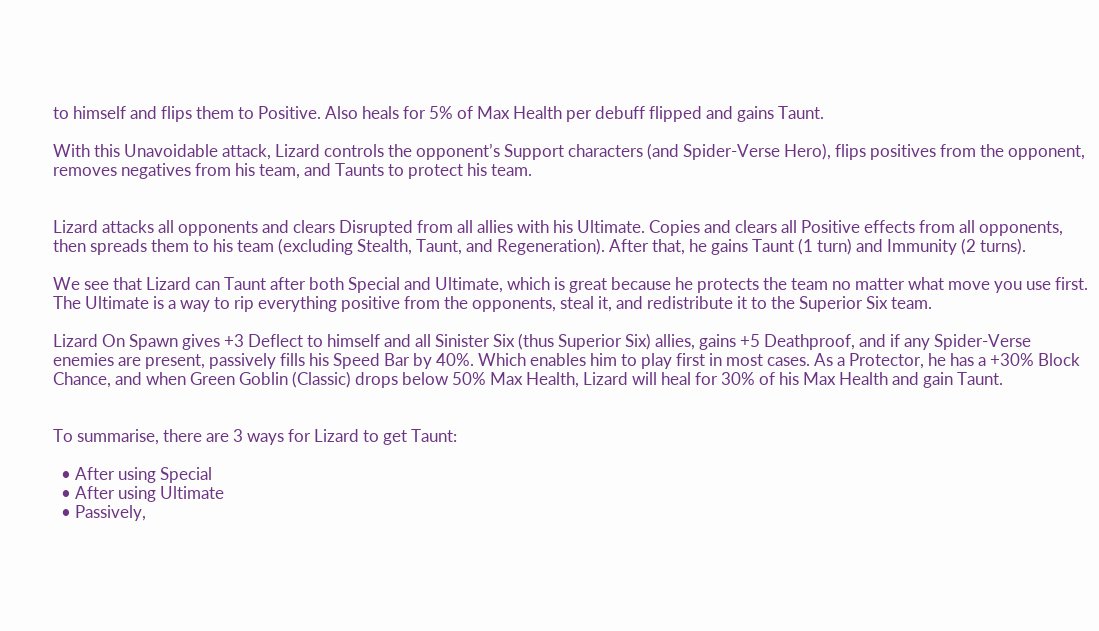to himself and flips them to Positive. Also heals for 5% of Max Health per debuff flipped and gains Taunt.

With this Unavoidable attack, Lizard controls the opponent’s Support characters (and Spider-Verse Hero), flips positives from the opponent, removes negatives from his team, and Taunts to protect his team.


Lizard attacks all opponents and clears Disrupted from all allies with his Ultimate. Copies and clears all Positive effects from all opponents, then spreads them to his team (excluding Stealth, Taunt, and Regeneration). After that, he gains Taunt (1 turn) and Immunity (2 turns).

We see that Lizard can Taunt after both Special and Ultimate, which is great because he protects the team no matter what move you use first. The Ultimate is a way to rip everything positive from the opponents, steal it, and redistribute it to the Superior Six team.

Lizard On Spawn gives +3 Deflect to himself and all Sinister Six (thus Superior Six) allies, gains +5 Deathproof, and if any Spider-Verse enemies are present, passively fills his Speed Bar by 40%. Which enables him to play first in most cases. As a Protector, he has a +30% Block Chance, and when Green Goblin (Classic) drops below 50% Max Health, Lizard will heal for 30% of his Max Health and gain Taunt.


To summarise, there are 3 ways for Lizard to get Taunt:

  • After using Special
  • After using Ultimate
  • Passively,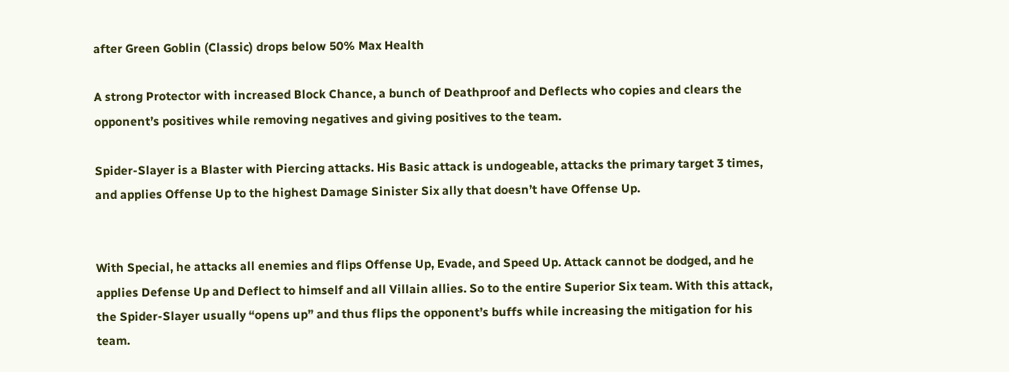after Green Goblin (Classic) drops below 50% Max Health

A strong Protector with increased Block Chance, a bunch of Deathproof and Deflects who copies and clears the opponent’s positives while removing negatives and giving positives to the team.

Spider-Slayer is a Blaster with Piercing attacks. His Basic attack is undogeable, attacks the primary target 3 times, and applies Offense Up to the highest Damage Sinister Six ally that doesn’t have Offense Up.


With Special, he attacks all enemies and flips Offense Up, Evade, and Speed Up. Attack cannot be dodged, and he applies Defense Up and Deflect to himself and all Villain allies. So to the entire Superior Six team. With this attack, the Spider-Slayer usually “opens up” and thus flips the opponent’s buffs while increasing the mitigation for his team.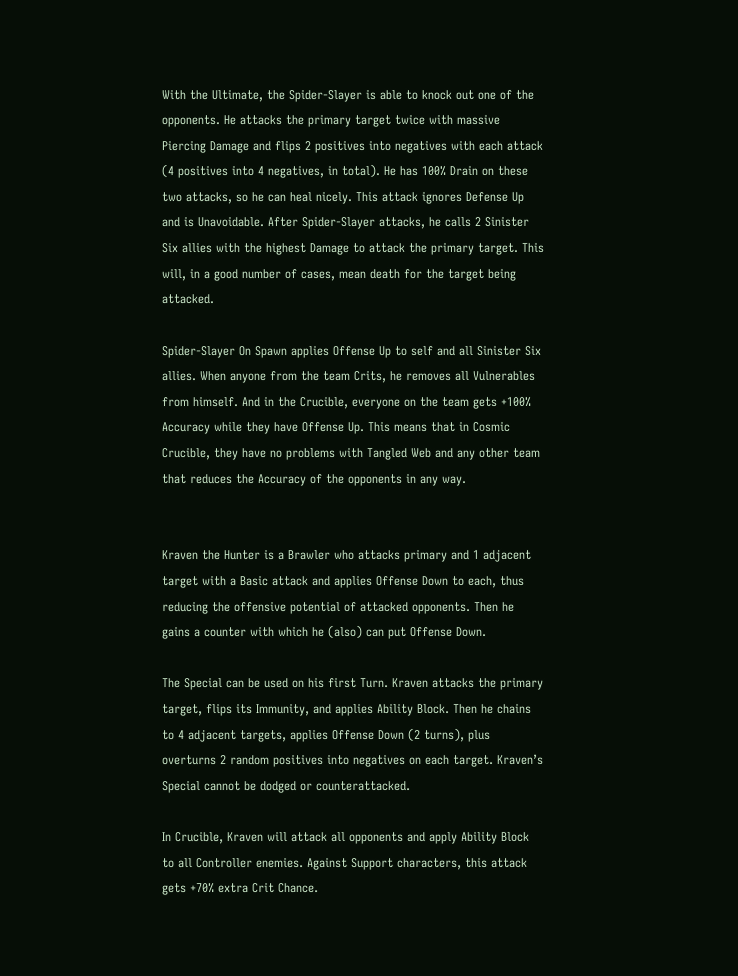With the Ultimate, the Spider-Slayer is able to knock out one of the opponents. He attacks the primary target twice with massive Piercing Damage and flips 2 positives into negatives with each attack (4 positives into 4 negatives, in total). He has 100% Drain on these two attacks, so he can heal nicely. This attack ignores Defense Up and is Unavoidable. After Spider-Slayer attacks, he calls 2 Sinister Six allies with the highest Damage to attack the primary target. This will, in a good number of cases, mean death for the target being attacked.

Spider-Slayer On Spawn applies Offense Up to self and all Sinister Six allies. When anyone from the team Crits, he removes all Vulnerables from himself. And in the Crucible, everyone on the team gets +100% Accuracy while they have Offense Up. This means that in Cosmic Crucible, they have no problems with Tangled Web and any other team that reduces the Accuracy of the opponents in any way.


Kraven the Hunter is a Brawler who attacks primary and 1 adjacent target with a Basic attack and applies Offense Down to each, thus reducing the offensive potential of attacked opponents. Then he gains a counter with which he (also) can put Offense Down.

The Special can be used on his first Turn. Kraven attacks the primary target, flips its Immunity, and applies Ability Block. Then he chains to 4 adjacent targets, applies Offense Down (2 turns), plus overturns 2 random positives into negatives on each target. Kraven’s Special cannot be dodged or counterattacked.

In Crucible, Kraven will attack all opponents and apply Ability Block to all Controller enemies. Against Support characters, this attack gets +70% extra Crit Chance.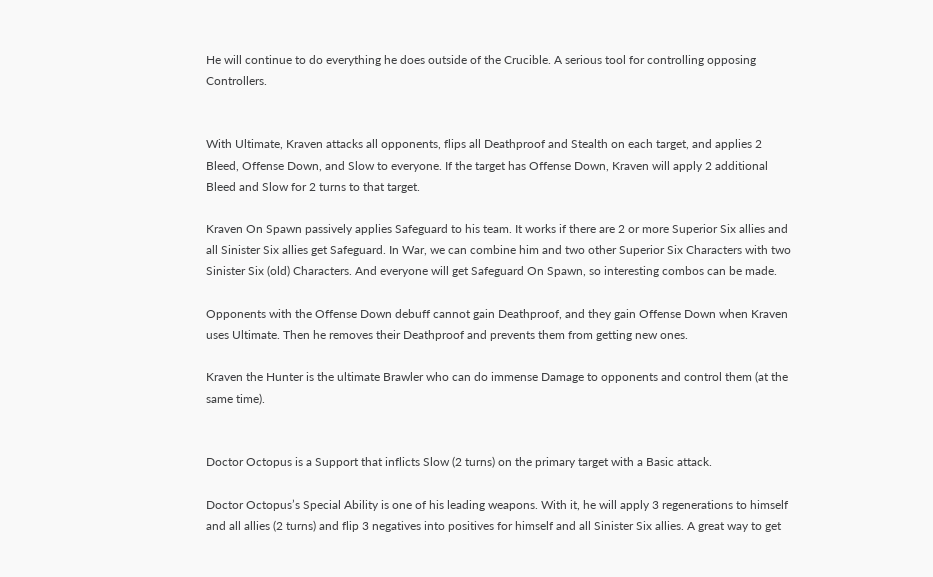He will continue to do everything he does outside of the Crucible. A serious tool for controlling opposing Controllers.


With Ultimate, Kraven attacks all opponents, flips all Deathproof and Stealth on each target, and applies 2 Bleed, Offense Down, and Slow to everyone. If the target has Offense Down, Kraven will apply 2 additional Bleed and Slow for 2 turns to that target.

Kraven On Spawn passively applies Safeguard to his team. It works if there are 2 or more Superior Six allies and all Sinister Six allies get Safeguard. In War, we can combine him and two other Superior Six Characters with two Sinister Six (old) Characters. And everyone will get Safeguard On Spawn, so interesting combos can be made.

Opponents with the Offense Down debuff cannot gain Deathproof, and they gain Offense Down when Kraven uses Ultimate. Then he removes their Deathproof and prevents them from getting new ones.

Kraven the Hunter is the ultimate Brawler who can do immense Damage to opponents and control them (at the same time).


Doctor Octopus is a Support that inflicts Slow (2 turns) on the primary target with a Basic attack.

Doctor Octopus’s Special Ability is one of his leading weapons. With it, he will apply 3 regenerations to himself and all allies (2 turns) and flip 3 negatives into positives for himself and all Sinister Six allies. A great way to get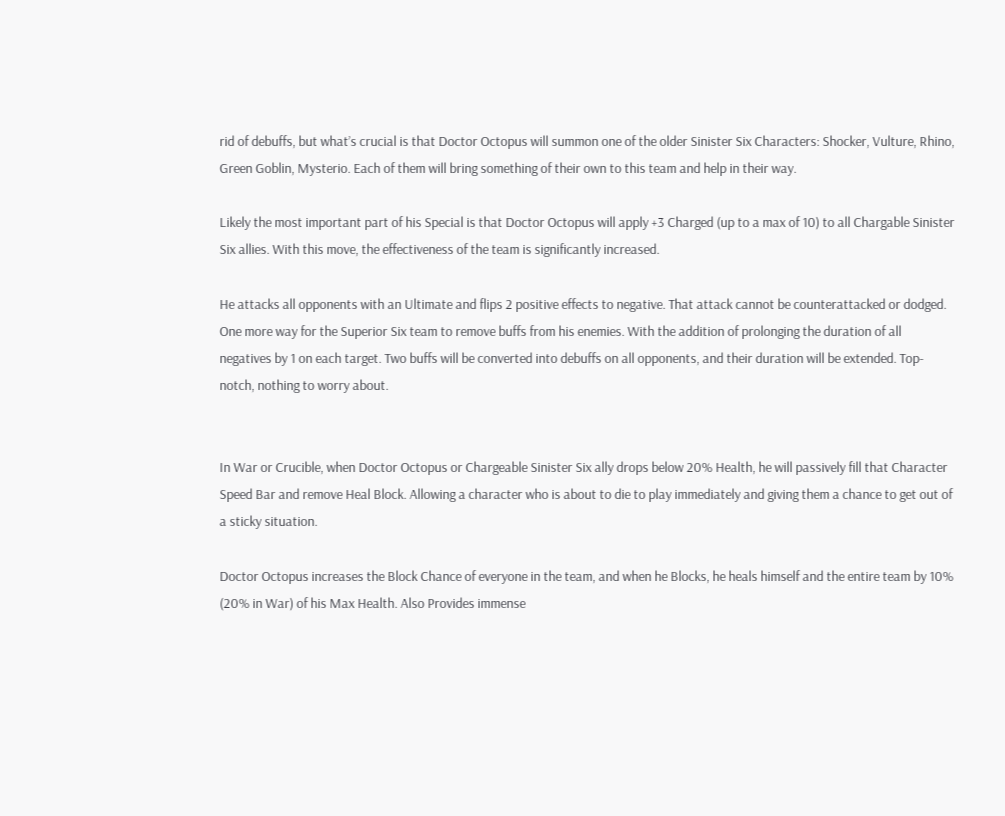rid of debuffs, but what’s crucial is that Doctor Octopus will summon one of the older Sinister Six Characters: Shocker, Vulture, Rhino, Green Goblin, Mysterio. Each of them will bring something of their own to this team and help in their way.

Likely the most important part of his Special is that Doctor Octopus will apply +3 Charged (up to a max of 10) to all Chargable Sinister Six allies. With this move, the effectiveness of the team is significantly increased.

He attacks all opponents with an Ultimate and flips 2 positive effects to negative. That attack cannot be counterattacked or dodged. One more way for the Superior Six team to remove buffs from his enemies. With the addition of prolonging the duration of all negatives by 1 on each target. Two buffs will be converted into debuffs on all opponents, and their duration will be extended. Top-notch, nothing to worry about.


In War or Crucible, when Doctor Octopus or Chargeable Sinister Six ally drops below 20% Health, he will passively fill that Character Speed Bar and remove Heal Block. Allowing a character who is about to die to play immediately and giving them a chance to get out of a sticky situation.

Doctor Octopus increases the Block Chance of everyone in the team, and when he Blocks, he heals himself and the entire team by 10% (20% in War) of his Max Health. Also Provides immense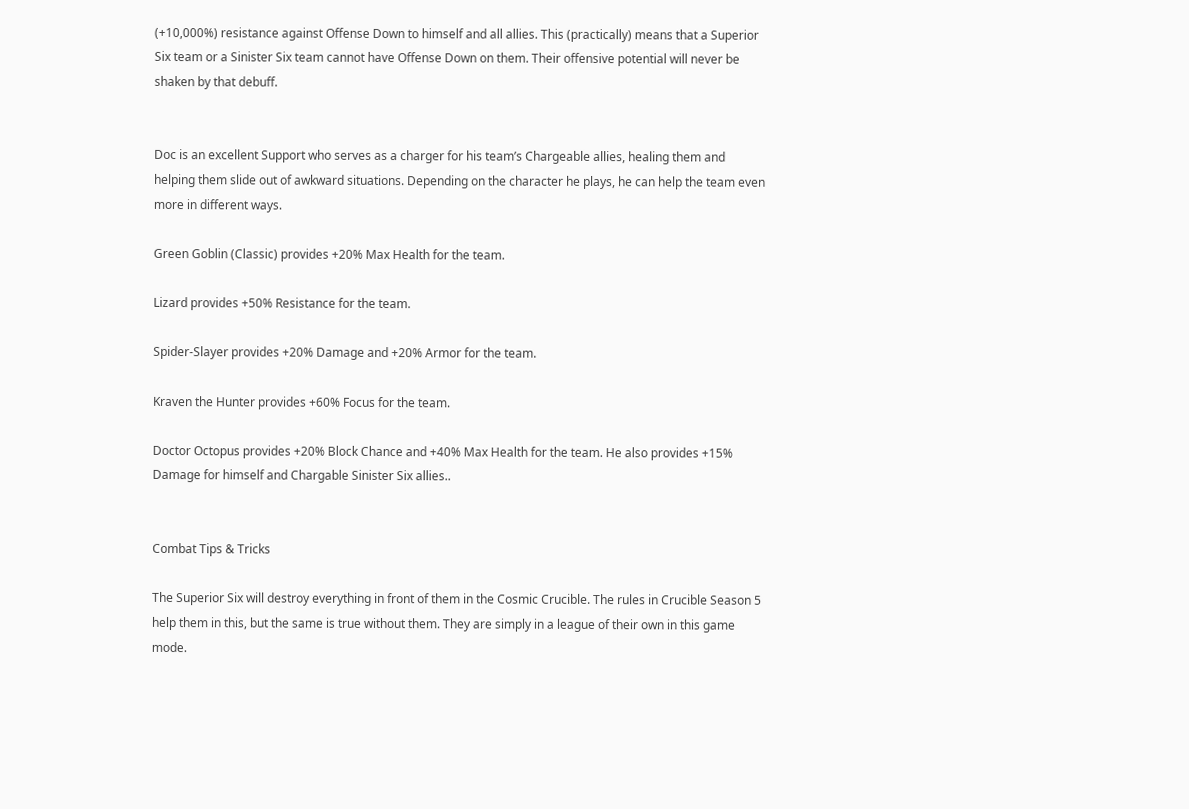(+10,000%) resistance against Offense Down to himself and all allies. This (practically) means that a Superior Six team or a Sinister Six team cannot have Offense Down on them. Their offensive potential will never be shaken by that debuff.


Doc is an excellent Support who serves as a charger for his team’s Chargeable allies, healing them and helping them slide out of awkward situations. Depending on the character he plays, he can help the team even more in different ways.

Green Goblin (Classic) provides +20% Max Health for the team.

Lizard provides +50% Resistance for the team.

Spider-Slayer provides +20% Damage and +20% Armor for the team.

Kraven the Hunter provides +60% Focus for the team.

Doctor Octopus provides +20% Block Chance and +40% Max Health for the team. He also provides +15% Damage for himself and Chargable Sinister Six allies..


Combat Tips & Tricks

The Superior Six will destroy everything in front of them in the Cosmic Crucible. The rules in Crucible Season 5 help them in this, but the same is true without them. They are simply in a league of their own in this game mode.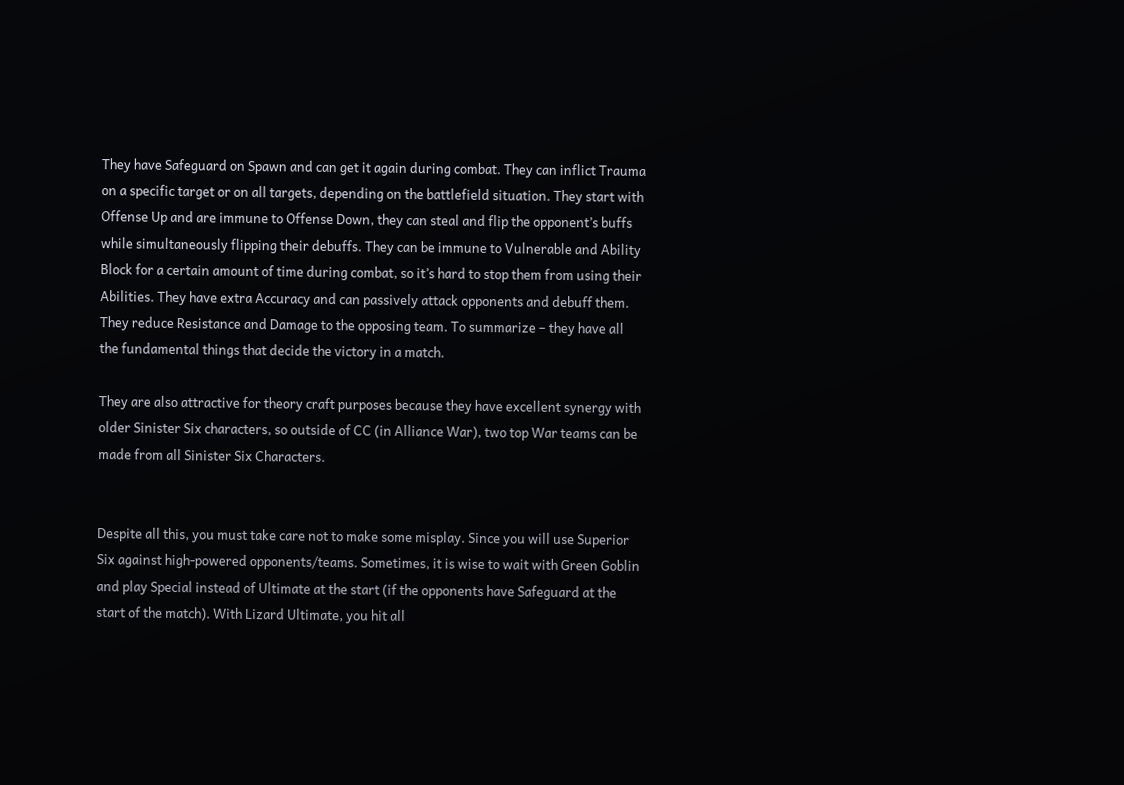They have Safeguard on Spawn and can get it again during combat. They can inflict Trauma on a specific target or on all targets, depending on the battlefield situation. They start with Offense Up and are immune to Offense Down, they can steal and flip the opponent’s buffs while simultaneously flipping their debuffs. They can be immune to Vulnerable and Ability Block for a certain amount of time during combat, so it’s hard to stop them from using their Abilities. They have extra Accuracy and can passively attack opponents and debuff them. They reduce Resistance and Damage to the opposing team. To summarize – they have all the fundamental things that decide the victory in a match.

They are also attractive for theory craft purposes because they have excellent synergy with older Sinister Six characters, so outside of CC (in Alliance War), two top War teams can be made from all Sinister Six Characters.


Despite all this, you must take care not to make some misplay. Since you will use Superior Six against high-powered opponents/teams. Sometimes, it is wise to wait with Green Goblin and play Special instead of Ultimate at the start (if the opponents have Safeguard at the start of the match). With Lizard Ultimate, you hit all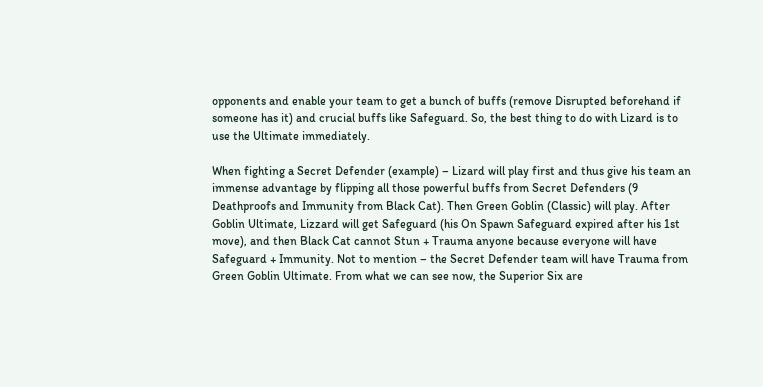opponents and enable your team to get a bunch of buffs (remove Disrupted beforehand if someone has it) and crucial buffs like Safeguard. So, the best thing to do with Lizard is to use the Ultimate immediately.

When fighting a Secret Defender (example) – Lizard will play first and thus give his team an immense advantage by flipping all those powerful buffs from Secret Defenders (9 Deathproofs and Immunity from Black Cat). Then Green Goblin (Classic) will play. After Goblin Ultimate, Lizzard will get Safeguard (his On Spawn Safeguard expired after his 1st move), and then Black Cat cannot Stun + Trauma anyone because everyone will have Safeguard + Immunity. Not to mention – the Secret Defender team will have Trauma from Green Goblin Ultimate. From what we can see now, the Superior Six are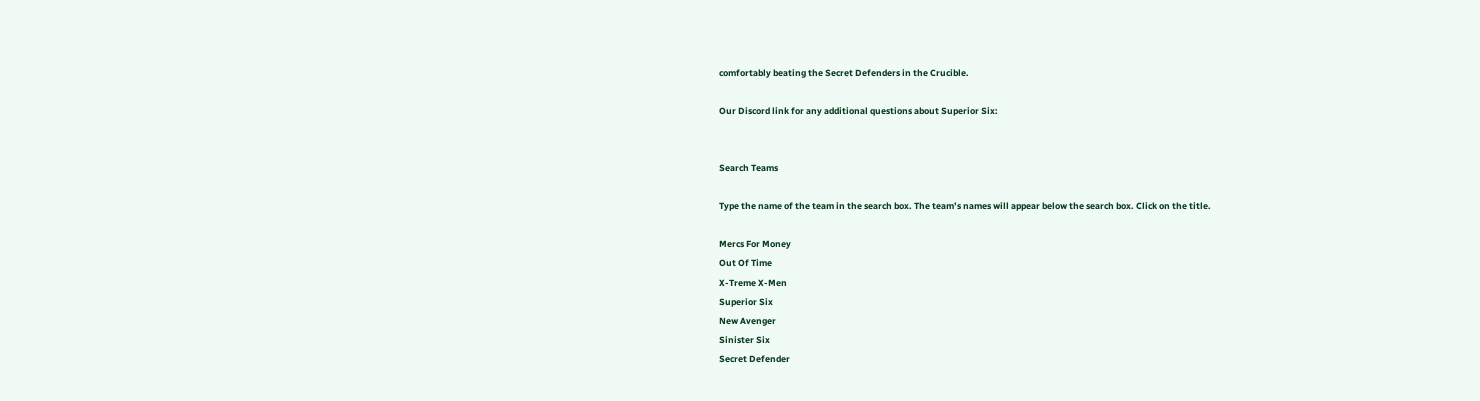comfortably beating the Secret Defenders in the Crucible.

Our Discord link for any additional questions about Superior Six:


Search Teams

Type the name of the team in the search box. The team’s names will appear below the search box. Click on the title.

Mercs For Money
Out Of Time
X-Treme X-Men
Superior Six
New Avenger
Sinister Six
Secret Defender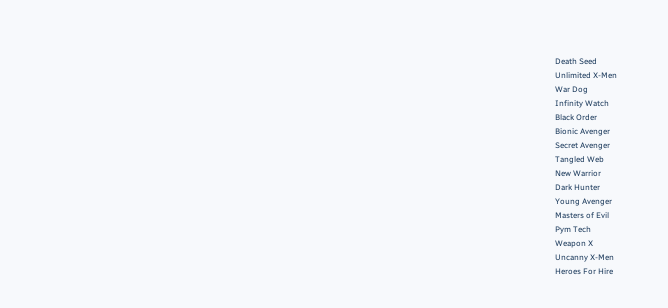Death Seed
Unlimited X-Men
War Dog
Infinity Watch
Black Order
Bionic Avenger
Secret Avenger
Tangled Web
New Warrior
Dark Hunter
Young Avenger
Masters of Evil
Pym Tech
Weapon X
Uncanny X-Men
Heroes For Hire